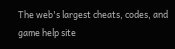The web's largest cheats, codes, and game help site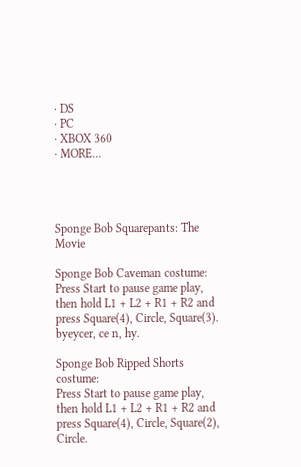· DS
· PC
· XBOX 360
· MORE...




Sponge Bob Squarepants: The Movie

Sponge Bob Caveman costume:
Press Start to pause game play, then hold L1 + L2 + R1 + R2 and press Square(4), Circle, Square(3).
byeycer, ce n, hy.

Sponge Bob Ripped Shorts costume:
Press Start to pause game play, then hold L1 + L2 + R1 + R2 and press Square(4), Circle, Square(2), Circle.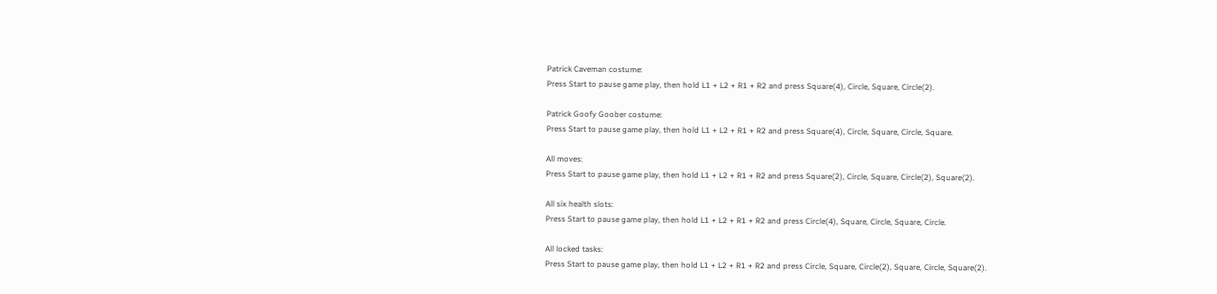Patrick Caveman costume:
Press Start to pause game play, then hold L1 + L2 + R1 + R2 and press Square(4), Circle, Square, Circle(2).

Patrick Goofy Goober costume:
Press Start to pause game play, then hold L1 + L2 + R1 + R2 and press Square(4), Circle, Square, Circle, Square.

All moves:
Press Start to pause game play, then hold L1 + L2 + R1 + R2 and press Square(2), Circle, Square, Circle(2), Square(2).

All six health slots:
Press Start to pause game play, then hold L1 + L2 + R1 + R2 and press Circle(4), Square, Circle, Square, Circle.

All locked tasks:
Press Start to pause game play, then hold L1 + L2 + R1 + R2 and press Circle, Square, Circle(2), Square, Circle, Square(2).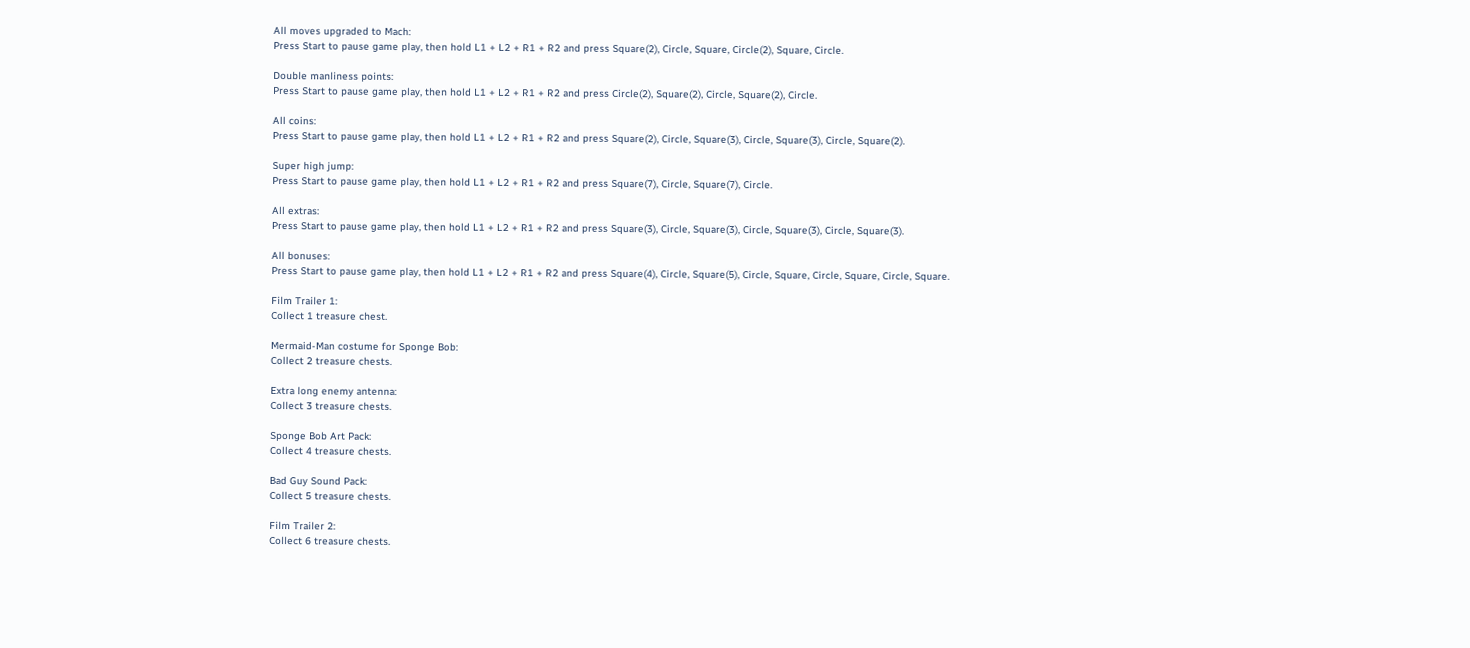All moves upgraded to Mach:
Press Start to pause game play, then hold L1 + L2 + R1 + R2 and press Square(2), Circle, Square, Circle(2), Square, Circle.

Double manliness points:
Press Start to pause game play, then hold L1 + L2 + R1 + R2 and press Circle(2), Square(2), Circle, Square(2), Circle.

All coins:
Press Start to pause game play, then hold L1 + L2 + R1 + R2 and press Square(2), Circle, Square(3), Circle, Square(3), Circle, Square(2).

Super high jump:
Press Start to pause game play, then hold L1 + L2 + R1 + R2 and press Square(7), Circle, Square(7), Circle.

All extras:
Press Start to pause game play, then hold L1 + L2 + R1 + R2 and press Square(3), Circle, Square(3), Circle, Square(3), Circle, Square(3).

All bonuses:
Press Start to pause game play, then hold L1 + L2 + R1 + R2 and press Square(4), Circle, Square(5), Circle, Square, Circle, Square, Circle, Square.

Film Trailer 1:
Collect 1 treasure chest.

Mermaid-Man costume for Sponge Bob:
Collect 2 treasure chests.

Extra long enemy antenna:
Collect 3 treasure chests.

Sponge Bob Art Pack:
Collect 4 treasure chests.

Bad Guy Sound Pack:
Collect 5 treasure chests.

Film Trailer 2:
Collect 6 treasure chests.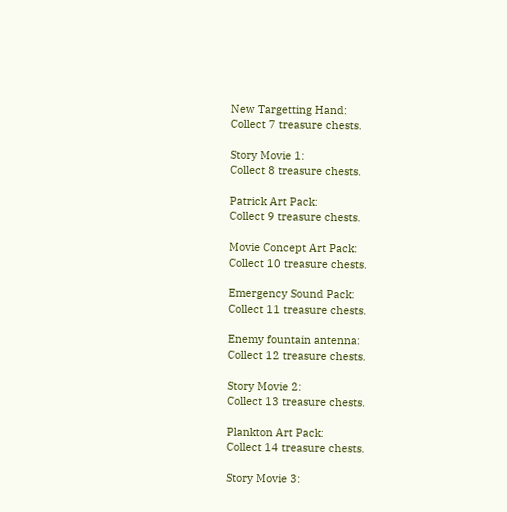New Targetting Hand:
Collect 7 treasure chests.

Story Movie 1:
Collect 8 treasure chests.

Patrick Art Pack:
Collect 9 treasure chests.

Movie Concept Art Pack:
Collect 10 treasure chests.

Emergency Sound Pack:
Collect 11 treasure chests.

Enemy fountain antenna:
Collect 12 treasure chests.

Story Movie 2:
Collect 13 treasure chests.

Plankton Art Pack:
Collect 14 treasure chests.

Story Movie 3: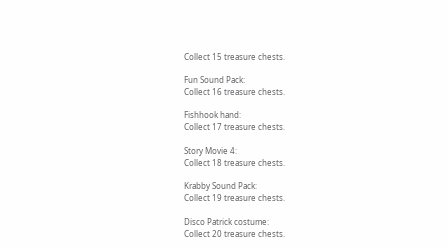Collect 15 treasure chests.

Fun Sound Pack:
Collect 16 treasure chests.

Fishhook hand:
Collect 17 treasure chests.

Story Movie 4:
Collect 18 treasure chests.

Krabby Sound Pack:
Collect 19 treasure chests.

Disco Patrick costume:
Collect 20 treasure chests.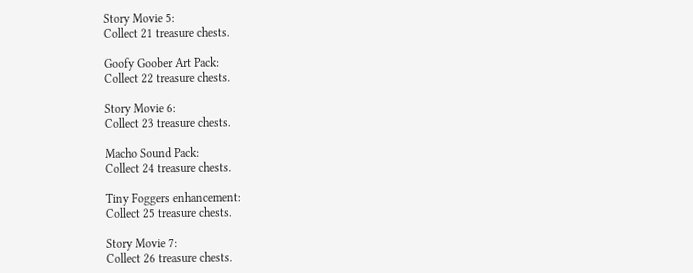Story Movie 5:
Collect 21 treasure chests.

Goofy Goober Art Pack:
Collect 22 treasure chests.

Story Movie 6:
Collect 23 treasure chests.

Macho Sound Pack:
Collect 24 treasure chests.

Tiny Foggers enhancement:
Collect 25 treasure chests.

Story Movie 7:
Collect 26 treasure chests.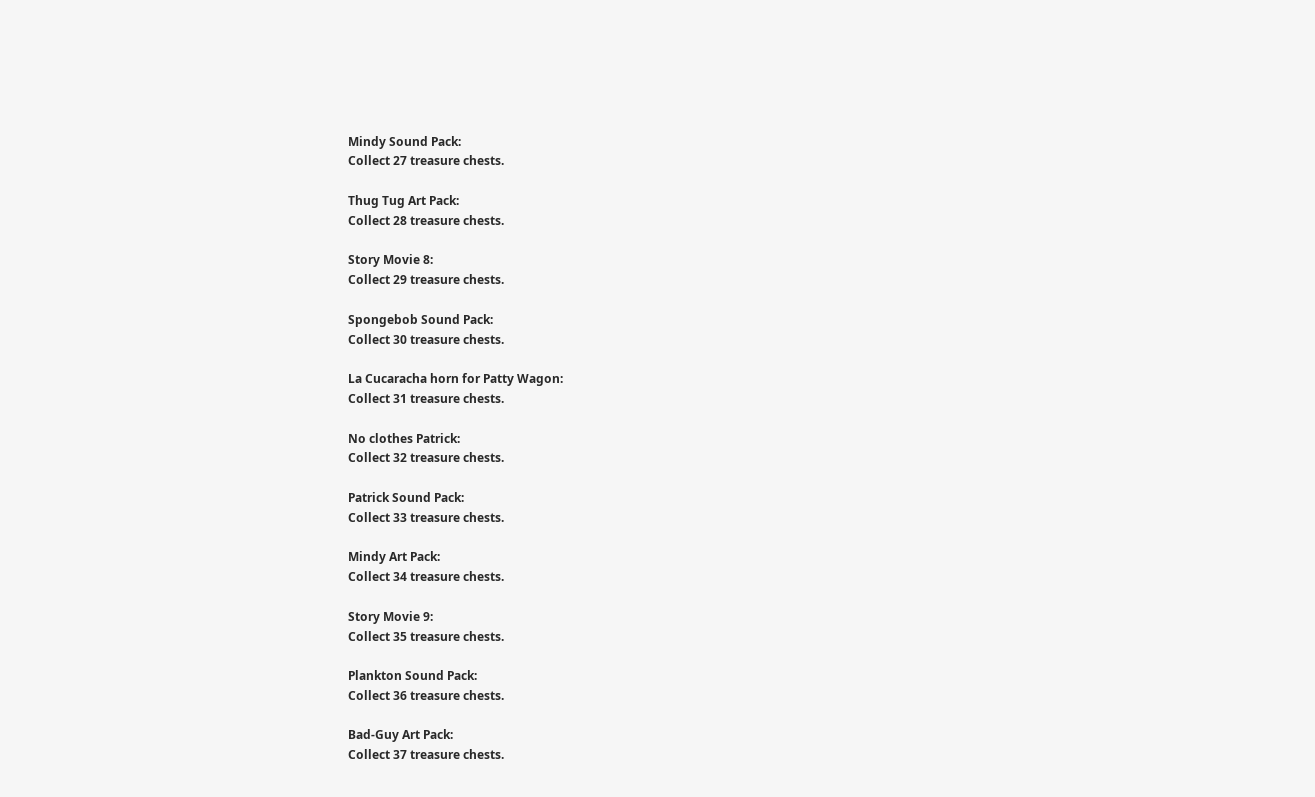Mindy Sound Pack:
Collect 27 treasure chests.

Thug Tug Art Pack:
Collect 28 treasure chests.

Story Movie 8:
Collect 29 treasure chests.

Spongebob Sound Pack:
Collect 30 treasure chests.

La Cucaracha horn for Patty Wagon:
Collect 31 treasure chests.

No clothes Patrick:
Collect 32 treasure chests.

Patrick Sound Pack:
Collect 33 treasure chests.

Mindy Art Pack:
Collect 34 treasure chests.

Story Movie 9:
Collect 35 treasure chests.

Plankton Sound Pack:
Collect 36 treasure chests.

Bad-Guy Art Pack:
Collect 37 treasure chests.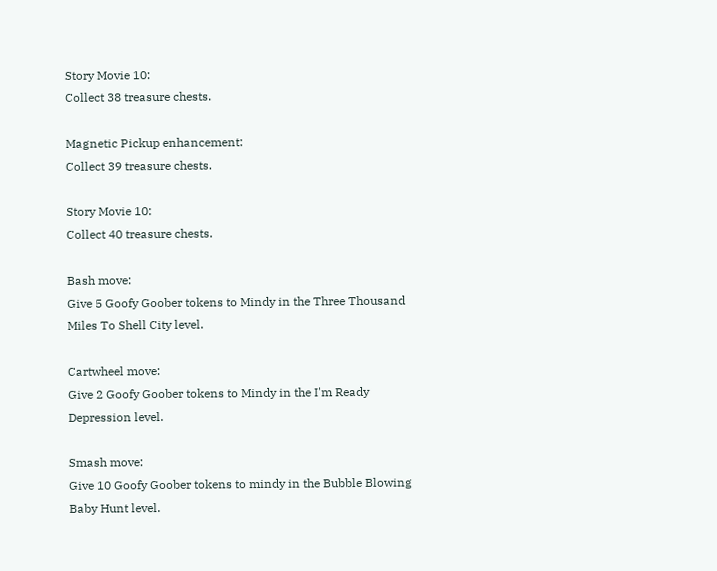Story Movie 10:
Collect 38 treasure chests.

Magnetic Pickup enhancement:
Collect 39 treasure chests.

Story Movie 10:
Collect 40 treasure chests.

Bash move:
Give 5 Goofy Goober tokens to Mindy in the Three Thousand Miles To Shell City level.

Cartwheel move:
Give 2 Goofy Goober tokens to Mindy in the I'm Ready Depression level.

Smash move:
Give 10 Goofy Goober tokens to mindy in the Bubble Blowing Baby Hunt level.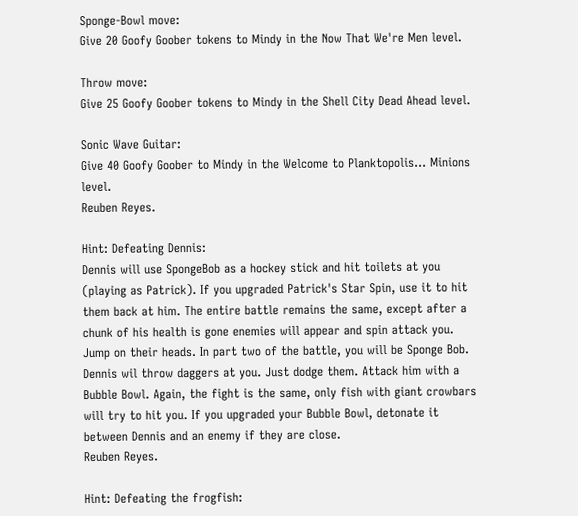Sponge-Bowl move:
Give 20 Goofy Goober tokens to Mindy in the Now That We're Men level.

Throw move:
Give 25 Goofy Goober tokens to Mindy in the Shell City Dead Ahead level.

Sonic Wave Guitar:
Give 40 Goofy Goober to Mindy in the Welcome to Planktopolis... Minions level.
Reuben Reyes.

Hint: Defeating Dennis:
Dennis will use SpongeBob as a hockey stick and hit toilets at you (playing as Patrick). If you upgraded Patrick's Star Spin, use it to hit them back at him. The entire battle remains the same, except after a chunk of his health is gone enemies will appear and spin attack you. Jump on their heads. In part two of the battle, you will be Sponge Bob. Dennis wil throw daggers at you. Just dodge them. Attack him with a Bubble Bowl. Again, the fight is the same, only fish with giant crowbars will try to hit you. If you upgraded your Bubble Bowl, detonate it between Dennis and an enemy if they are close.
Reuben Reyes.

Hint: Defeating the frogfish: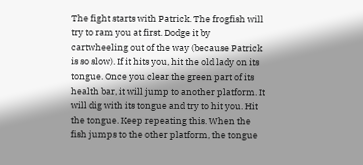The fight starts with Patrick. The frogfish will try to ram you at first. Dodge it by cartwheeling out of the way (because Patrick is so slow). If it hits you, hit the old lady on its tongue. Once you clear the green part of its health bar, it will jump to another platform. It will dig with its tongue and try to hit you. Hit the tongue. Keep repeating this. When the fish jumps to the other platform, the tongue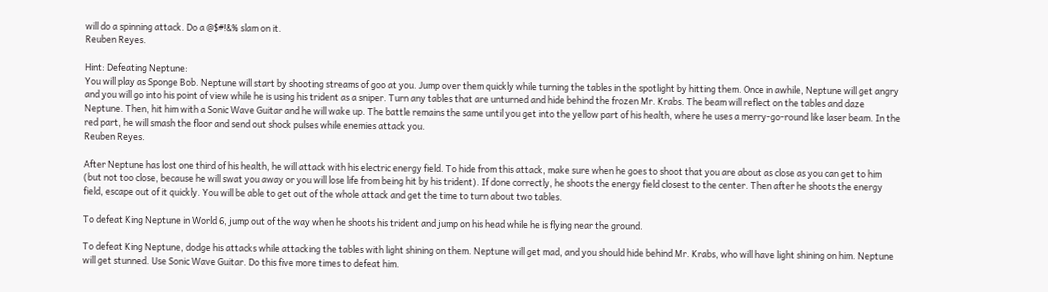will do a spinning attack. Do a @$#!&% slam on it.
Reuben Reyes.

Hint: Defeating Neptune:
You will play as Sponge Bob. Neptune will start by shooting streams of goo at you. Jump over them quickly while turning the tables in the spotlight by hitting them. Once in awhile, Neptune will get angry and you will go into his point of view while he is using his trident as a sniper. Turn any tables that are unturned and hide behind the frozen Mr. Krabs. The beam will reflect on the tables and daze Neptune. Then, hit him with a Sonic Wave Guitar and he will wake up. The battle remains the same until you get into the yellow part of his health, where he uses a merry-go-round like laser beam. In the red part, he will smash the floor and send out shock pulses while enemies attack you.
Reuben Reyes.

After Neptune has lost one third of his health, he will attack with his electric energy field. To hide from this attack, make sure when he goes to shoot that you are about as close as you can get to him (but not too close, because he will swat you away or you will lose life from being hit by his trident). If done correctly, he shoots the energy field closest to the center. Then after he shoots the energy field, escape out of it quickly. You will be able to get out of the whole attack and get the time to turn about two tables.

To defeat King Neptune in World 6, jump out of the way when he shoots his trident and jump on his head while he is flying near the ground.

To defeat King Neptune, dodge his attacks while attacking the tables with light shining on them. Neptune will get mad, and you should hide behind Mr. Krabs, who will have light shining on him. Neptune will get stunned. Use Sonic Wave Guitar. Do this five more times to defeat him.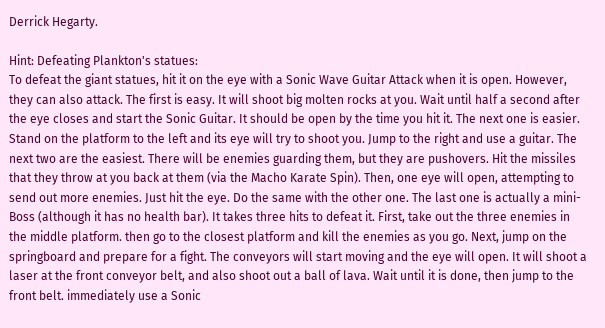Derrick Hegarty.

Hint: Defeating Plankton's statues:
To defeat the giant statues, hit it on the eye with a Sonic Wave Guitar Attack when it is open. However, they can also attack. The first is easy. It will shoot big molten rocks at you. Wait until half a second after the eye closes and start the Sonic Guitar. It should be open by the time you hit it. The next one is easier. Stand on the platform to the left and its eye will try to shoot you. Jump to the right and use a guitar. The next two are the easiest. There will be enemies guarding them, but they are pushovers. Hit the missiles that they throw at you back at them (via the Macho Karate Spin). Then, one eye will open, attempting to send out more enemies. Just hit the eye. Do the same with the other one. The last one is actually a mini-Boss (although it has no health bar). It takes three hits to defeat it. First, take out the three enemies in the middle platform. then go to the closest platform and kill the enemies as you go. Next, jump on the springboard and prepare for a fight. The conveyors will start moving and the eye will open. It will shoot a laser at the front conveyor belt, and also shoot out a ball of lava. Wait until it is done, then jump to the front belt. immediately use a Sonic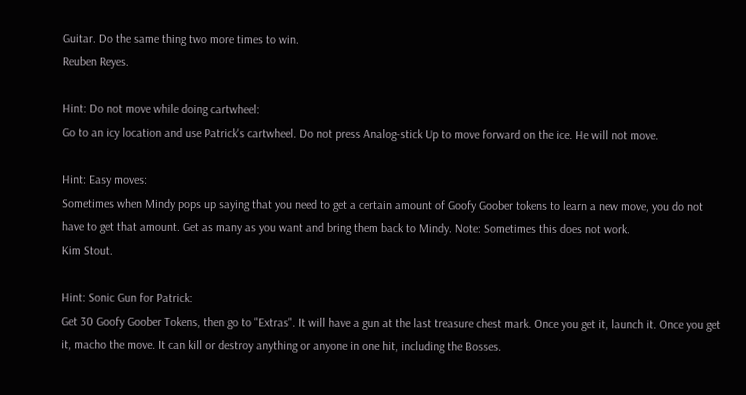Guitar. Do the same thing two more times to win.
Reuben Reyes.

Hint: Do not move while doing cartwheel:
Go to an icy location and use Patrick's cartwheel. Do not press Analog-stick Up to move forward on the ice. He will not move.

Hint: Easy moves:
Sometimes when Mindy pops up saying that you need to get a certain amount of Goofy Goober tokens to learn a new move, you do not have to get that amount. Get as many as you want and bring them back to Mindy. Note: Sometimes this does not work.
Kim Stout.

Hint: Sonic Gun for Patrick:
Get 30 Goofy Goober Tokens, then go to "Extras". It will have a gun at the last treasure chest mark. Once you get it, launch it. Once you get it, macho the move. It can kill or destroy anything or anyone in one hit, including the Bosses.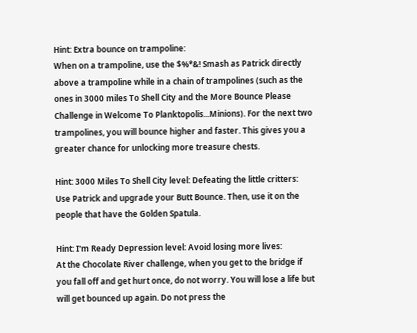Hint: Extra bounce on trampoline:
When on a trampoline, use the $%*&! Smash as Patrick directly above a trampoline while in a chain of trampolines (such as the ones in 3000 miles To Shell City and the More Bounce Please Challenge in Welcome To Planktopolis...Minions). For the next two trampolines, you will bounce higher and faster. This gives you a greater chance for unlocking more treasure chests.

Hint: 3000 Miles To Shell City level: Defeating the little critters:
Use Patrick and upgrade your Butt Bounce. Then, use it on the people that have the Golden Spatula.

Hint: I'm Ready Depression level: Avoid losing more lives:
At the Chocolate River challenge, when you get to the bridge if you fall off and get hurt once, do not worry. You will lose a life but will get bounced up again. Do not press the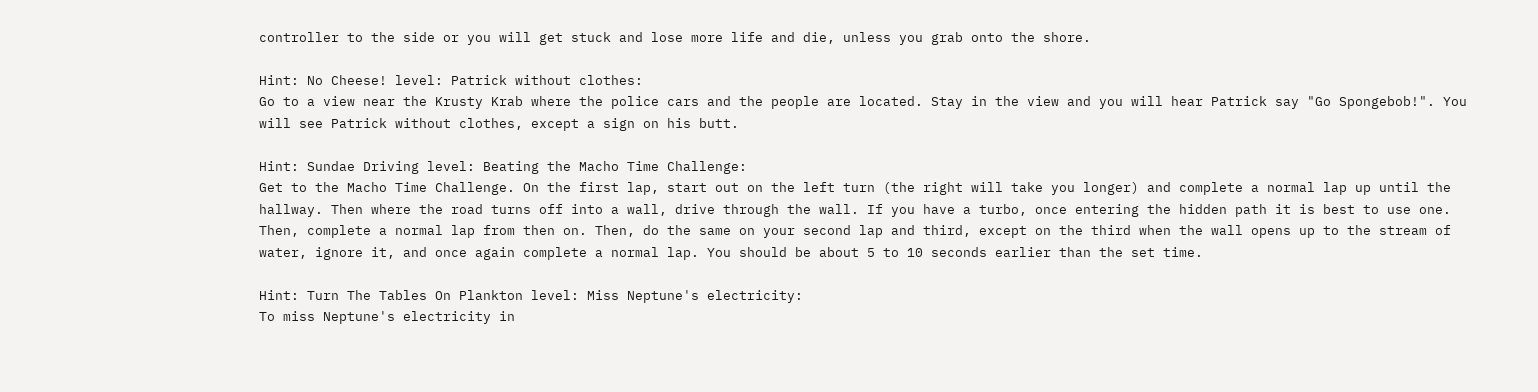controller to the side or you will get stuck and lose more life and die, unless you grab onto the shore.

Hint: No Cheese! level: Patrick without clothes:
Go to a view near the Krusty Krab where the police cars and the people are located. Stay in the view and you will hear Patrick say "Go Spongebob!". You will see Patrick without clothes, except a sign on his butt.

Hint: Sundae Driving level: Beating the Macho Time Challenge:
Get to the Macho Time Challenge. On the first lap, start out on the left turn (the right will take you longer) and complete a normal lap up until the hallway. Then where the road turns off into a wall, drive through the wall. If you have a turbo, once entering the hidden path it is best to use one. Then, complete a normal lap from then on. Then, do the same on your second lap and third, except on the third when the wall opens up to the stream of water, ignore it, and once again complete a normal lap. You should be about 5 to 10 seconds earlier than the set time.

Hint: Turn The Tables On Plankton level: Miss Neptune's electricity:
To miss Neptune's electricity in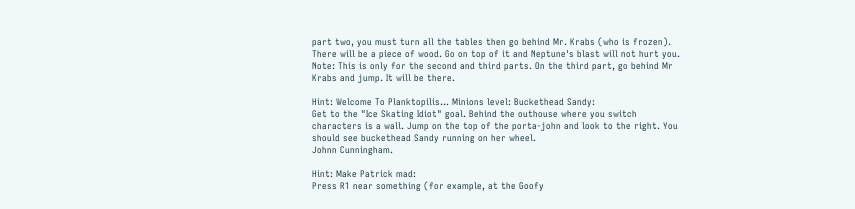part two, you must turn all the tables then go behind Mr. Krabs (who is frozen). There will be a piece of wood. Go on top of it and Neptune's blast will not hurt you. Note: This is only for the second and third parts. On the third part, go behind Mr Krabs and jump. It will be there.

Hint: Welcome To Planktopilis... Minions level: Buckethead Sandy:
Get to the "Ice Skating Idiot" goal. Behind the outhouse where you switch characters is a wall. Jump on the top of the porta-john and look to the right. You should see buckethead Sandy running on her wheel.
Johnn Cunningham.

Hint: Make Patrick mad:
Press R1 near something (for example, at the Goofy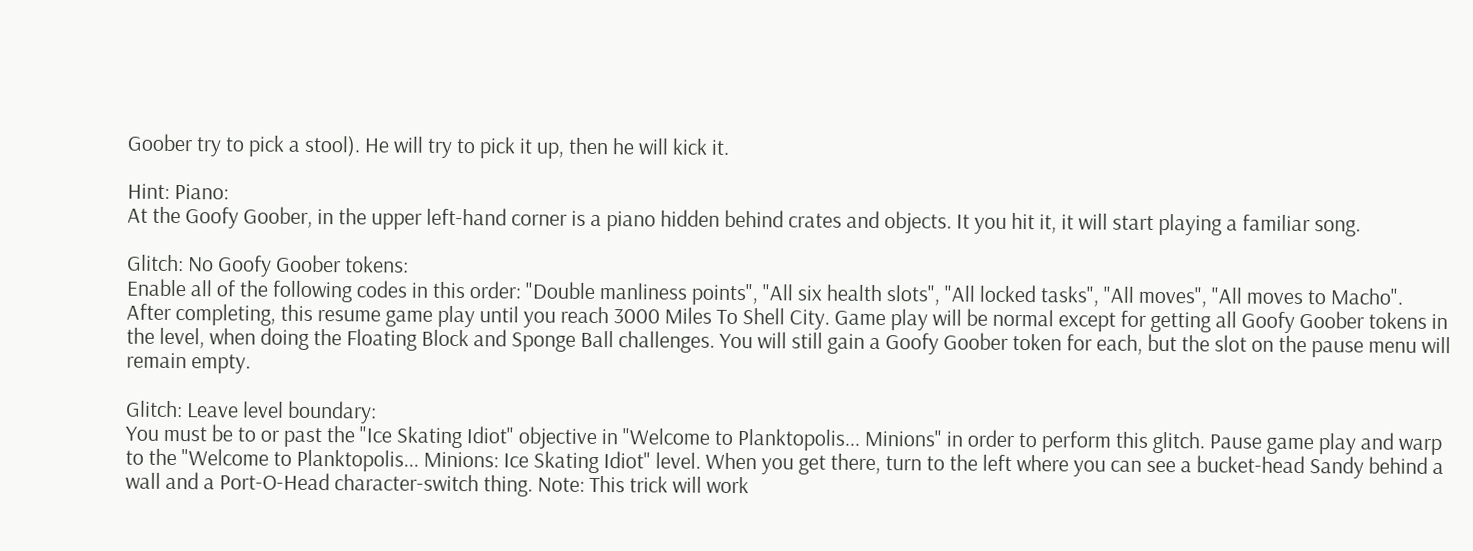Goober try to pick a stool). He will try to pick it up, then he will kick it.

Hint: Piano:
At the Goofy Goober, in the upper left-hand corner is a piano hidden behind crates and objects. It you hit it, it will start playing a familiar song.

Glitch: No Goofy Goober tokens:
Enable all of the following codes in this order: "Double manliness points", "All six health slots", "All locked tasks", "All moves", "All moves to Macho". After completing, this resume game play until you reach 3000 Miles To Shell City. Game play will be normal except for getting all Goofy Goober tokens in the level, when doing the Floating Block and Sponge Ball challenges. You will still gain a Goofy Goober token for each, but the slot on the pause menu will remain empty.

Glitch: Leave level boundary:
You must be to or past the "Ice Skating Idiot" objective in "Welcome to Planktopolis... Minions" in order to perform this glitch. Pause game play and warp to the "Welcome to Planktopolis... Minions: Ice Skating Idiot" level. When you get there, turn to the left where you can see a bucket-head Sandy behind a wall and a Port-O-Head character-switch thing. Note: This trick will work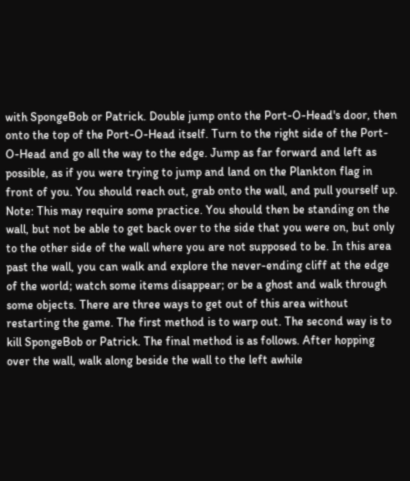with SpongeBob or Patrick. Double jump onto the Port-O-Head's door, then onto the top of the Port-O-Head itself. Turn to the right side of the Port-O-Head and go all the way to the edge. Jump as far forward and left as possible, as if you were trying to jump and land on the Plankton flag in front of you. You should reach out, grab onto the wall, and pull yourself up. Note: This may require some practice. You should then be standing on the wall, but not be able to get back over to the side that you were on, but only to the other side of the wall where you are not supposed to be. In this area past the wall, you can walk and explore the never-ending cliff at the edge of the world; watch some items disappear; or be a ghost and walk through some objects. There are three ways to get out of this area without restarting the game. The first method is to warp out. The second way is to kill SpongeBob or Patrick. The final method is as follows. After hopping over the wall, walk along beside the wall to the left awhile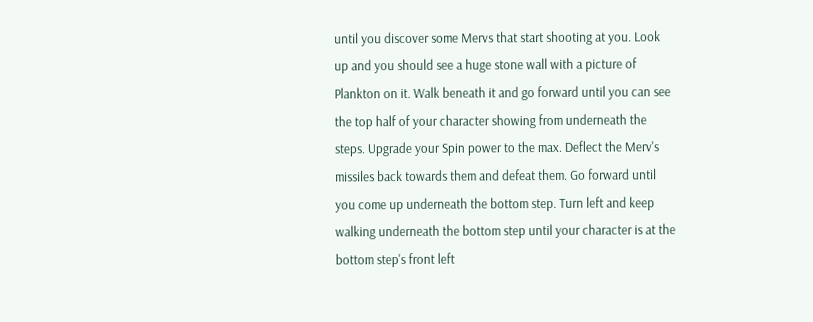until you discover some Mervs that start shooting at you. Look up and you should see a huge stone wall with a picture of Plankton on it. Walk beneath it and go forward until you can see the top half of your character showing from underneath the steps. Upgrade your Spin power to the max. Deflect the Merv's missiles back towards them and defeat them. Go forward until you come up underneath the bottom step. Turn left and keep walking underneath the bottom step until your character is at the bottom step's front left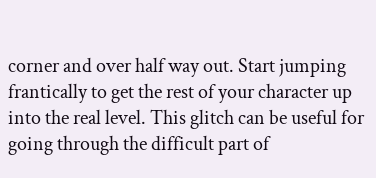corner and over half way out. Start jumping frantically to get the rest of your character up into the real level. This glitch can be useful for going through the difficult part of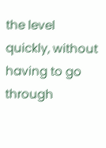the level quickly, without having to go through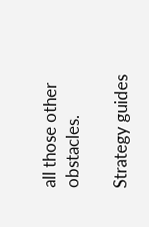all those other obstacles.

Strategy guides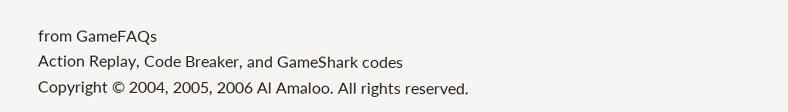from GameFAQs
Action Replay, Code Breaker, and GameShark codes
Copyright © 2004, 2005, 2006 Al Amaloo. All rights reserved.